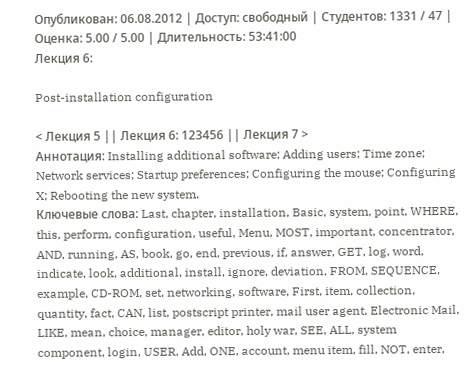Опубликован: 06.08.2012 | Доступ: свободный | Студентов: 1331 / 47 | Оценка: 5.00 / 5.00 | Длительность: 53:41:00
Лекция 6:

Post-installation configuration

< Лекция 5 || Лекция 6: 123456 || Лекция 7 >
Аннотация: Installing additional software; Adding users; Time zone; Network services; Startup preferences; Configuring the mouse; Configuring X; Rebooting the new system.
Ключевые слова: Last, chapter, installation, Basic, system, point, WHERE, this, perform, configuration, useful, Menu, MOST, important, concentrator, AND, running, AS, book, go, end, previous, if, answer, GET, log, word, indicate, look, additional, install, ignore, deviation, FROM, SEQUENCE, example, CD-ROM, set, networking, software, First, item, collection, quantity, fact, CAN, list, postscript printer, mail user agent, Electronic Mail, LIKE, mean, choice, manager, editor, holy war, SEE, ALL, system component, login, USER, Add, ONE, account, menu item, fill, NOT, enter,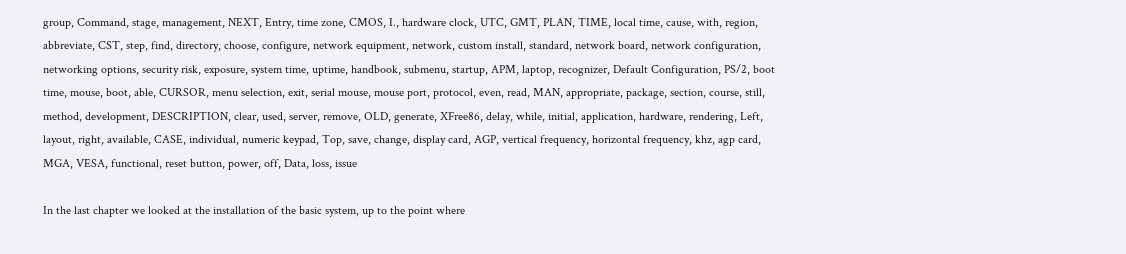group, Command, stage, management, NEXT, Entry, time zone, CMOS, I., hardware clock, UTC, GMT, PLAN, TIME, local time, cause, with, region, abbreviate, CST, step, find, directory, choose, configure, network equipment, network, custom install, standard, network board, network configuration, networking options, security risk, exposure, system time, uptime, handbook, submenu, startup, APM, laptop, recognizer, Default Configuration, PS/2, boot time, mouse, boot, able, CURSOR, menu selection, exit, serial mouse, mouse port, protocol, even, read, MAN, appropriate, package, section, course, still, method, development, DESCRIPTION, clear, used, server, remove, OLD, generate, XFree86, delay, while, initial, application, hardware, rendering, Left, layout, right, available, CASE, individual, numeric keypad, Top, save, change, display card, AGP, vertical frequency, horizontal frequency, khz, agp card, MGA, VESA, functional, reset button, power, off, Data, loss, issue

In the last chapter we looked at the installation of the basic system, up to the point where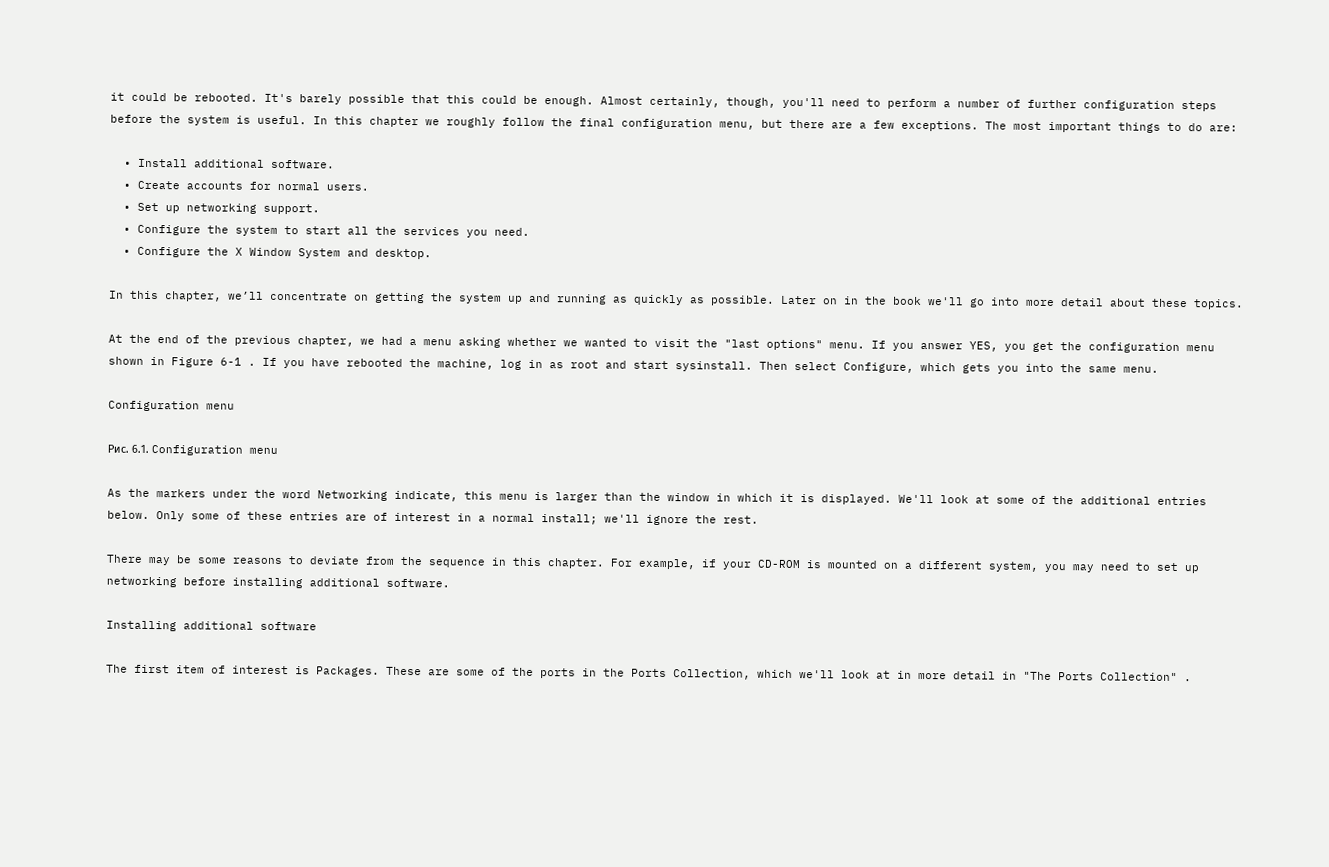it could be rebooted. It's barely possible that this could be enough. Almost certainly, though, you'll need to perform a number of further configuration steps before the system is useful. In this chapter we roughly follow the final configuration menu, but there are a few exceptions. The most important things to do are:

  • Install additional software.
  • Create accounts for normal users.
  • Set up networking support.
  • Configure the system to start all the services you need.
  • Configure the X Window System and desktop.

In this chapter, we’ll concentrate on getting the system up and running as quickly as possible. Later on in the book we'll go into more detail about these topics.

At the end of the previous chapter, we had a menu asking whether we wanted to visit the "last options" menu. If you answer YES, you get the configuration menu shown in Figure 6-1 . If you have rebooted the machine, log in as root and start sysinstall. Then select Configure, which gets you into the same menu.

Configuration menu

Рис. 6.1. Configuration menu

As the markers under the word Networking indicate, this menu is larger than the window in which it is displayed. We'll look at some of the additional entries below. Only some of these entries are of interest in a normal install; we'll ignore the rest.

There may be some reasons to deviate from the sequence in this chapter. For example, if your CD-ROM is mounted on a different system, you may need to set up networking before installing additional software.

Installing additional software

The first item of interest is Packages. These are some of the ports in the Ports Collection, which we'll look at in more detail in "The Ports Collection" .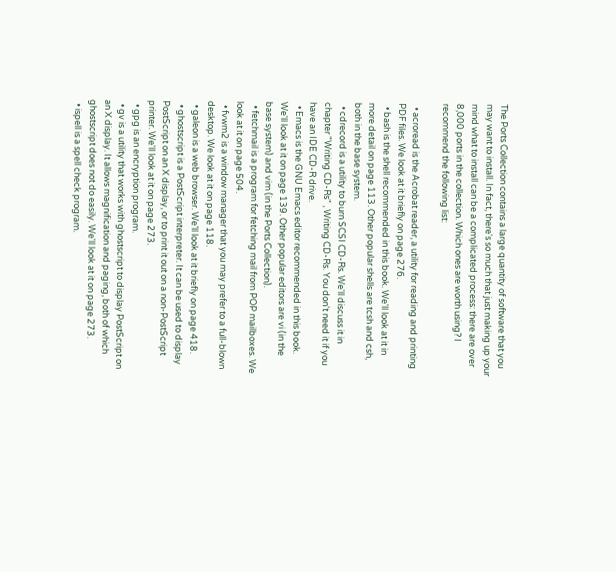The Ports Collection contains a large quantity of software that you may want to install. In fact, there's so much that just making up your mind what to install can be a complicated process: there are over 8,000 ports in the collection. Which ones are worth using? I recommend the following list:

  • acroread is the Acrobat reader, a utility for reading and printing PDF files. We look at it briefly on page 276.
  • bash is the shell recommended in this book. We'll look at it in more detail on page 113. Other popular shells are tcsh and csh, both in the base system.
  • cdrecord is a utility to burn SCSI CD-Rs. We'll discuss it in chapter "Writing CD-Rs" , Writing CD-Rs. You don't need it if you have an IDE CD-R drive.
  • Emacs is the GNU Emacs editor recommended in this book. We'll look at it on page 139. Other popular editors are vi (in the base system) and vim (in the Ports Collection).
  • fetchmail is a program for fetching mail from POP mailboxes. We look at it on page 504.
  • fvwm2 is a window manager that you may prefer to a full-blown desktop. We look at it on page 118.
  • galeon is a web browser. We’ll look at it briefly on page 418.
  • ghostscript is a PostScript interpreter. It can be used to display PostScript on an X display, or to print it out on a non-PostScript printer. We'll look at it on page 273.
  • gpg is an encryption program.
  • gv is a utility that works with ghostscript to display PostScript on an X display. It allows magnification and paging, both of which ghostscript does not do easily. We'll look at it on page 273.
  • ispell is a spell check program.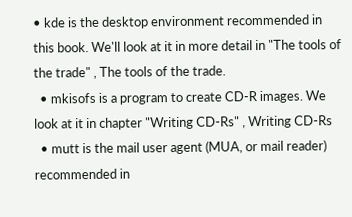• kde is the desktop environment recommended in this book. We'll look at it in more detail in "The tools of the trade" , The tools of the trade.
  • mkisofs is a program to create CD-R images. We look at it in chapter "Writing CD-Rs" , Writing CD-Rs
  • mutt is the mail user agent (MUA, or mail reader) recommended in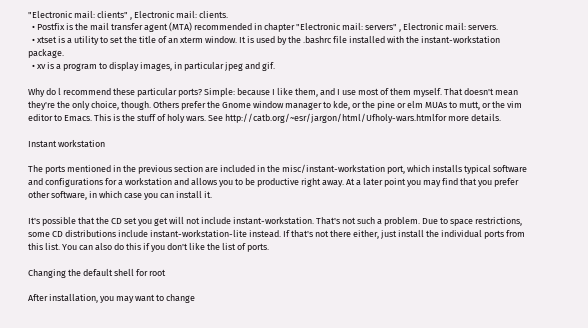"Electronic mail: clients" , Electronic mail: clients.
  • Postfix is the mail transfer agent (MTA) recommended in chapter "Electronic mail: servers" , Electronic mail: servers.
  • xtset is a utility to set the title of an xterm window. It is used by the .bashrc file installed with the instant-workstation package.
  • xv is a program to display images, in particular jpeg and gif.

Why do l recommend these particular ports? Simple: because I like them, and I use most of them myself. That doesn't mean they're the only choice, though. Others prefer the Gnome window manager to kde, or the pine or elm MUAs to mutt, or the vim editor to Emacs. This is the stuff of holy wars. See http://catb.org/~esr/jargon/html/Ufholy-wars.htmlfor more details.

Instant workstation

The ports mentioned in the previous section are included in the misc/instant-workstation port, which installs typical software and configurations for a workstation and allows you to be productive right away. At a later point you may find that you prefer other software, in which case you can install it.

It's possible that the CD set you get will not include instant-workstation. That's not such a problem. Due to space restrictions, some CD distributions include instant-workstation-lite instead. If that's not there either, just install the individual ports from this list. You can also do this if you don't like the list of ports.

Changing the default shell for root

After installation, you may want to change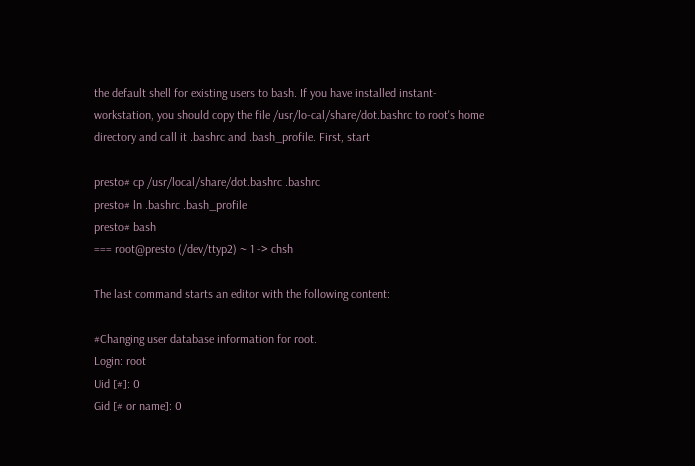the default shell for existing users to bash. If you have installed instant-workstation, you should copy the file /usr/lo-cal/share/dot.bashrc to root's home directory and call it .bashrc and .bash_profile. First, start

presto# cp /usr/local/share/dot.bashrc .bashrc
presto# ln .bashrc .bash_profile
presto# bash
=== root@presto (/dev/ttyp2) ~ 1 -> chsh

The last command starts an editor with the following content:

#Changing user database information for root.
Login: root
Uid [#]: 0
Gid [# or name]: 0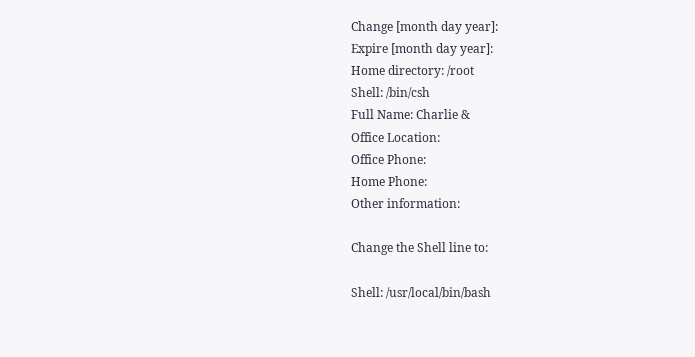Change [month day year]:
Expire [month day year]:
Home directory: /root
Shell: /bin/csh
Full Name: Charlie &
Office Location:
Office Phone:
Home Phone:
Other information:

Change the Shell line to:

Shell: /usr/local/bin/bash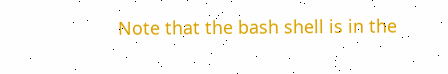Note that the bash shell is in the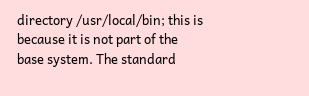directory /usr/local/bin; this is because it is not part of the base system. The standard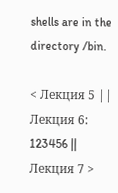shells are in the directory /bin.

< Лекция 5 || Лекция 6: 123456 || Лекция 7 >